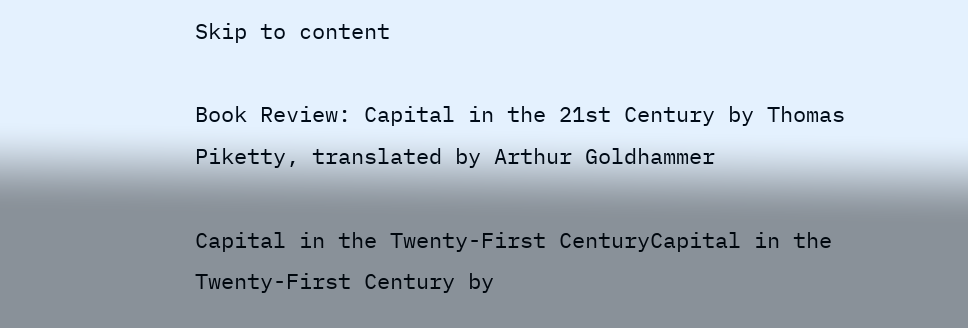Skip to content

Book Review: Capital in the 21st Century by Thomas Piketty, translated by Arthur Goldhammer

Capital in the Twenty-First CenturyCapital in the Twenty-First Century by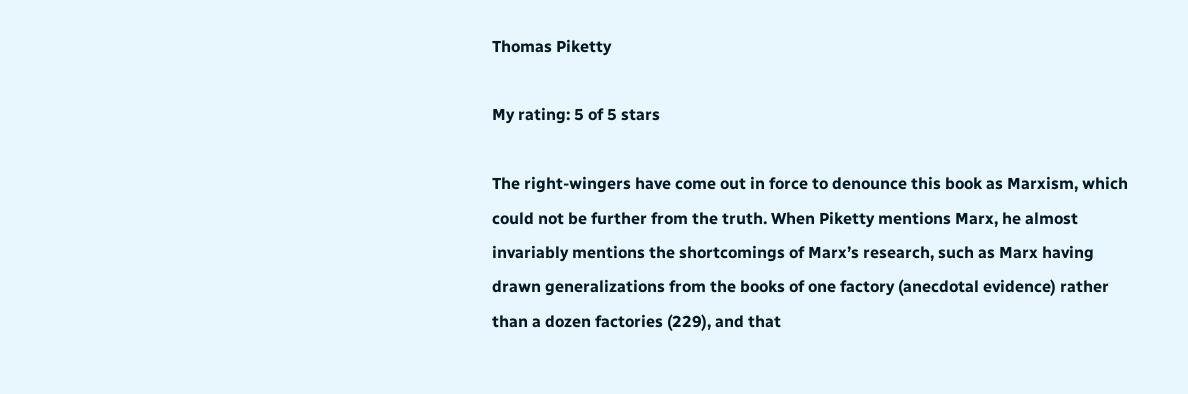Thomas Piketty

My rating: 5 of 5 stars

The right-wingers have come out in force to denounce this book as Marxism, which could not be further from the truth. When Piketty mentions Marx, he almost invariably mentions the shortcomings of Marx’s research, such as Marx having drawn generalizations from the books of one factory (anecdotal evidence) rather than a dozen factories (229), and that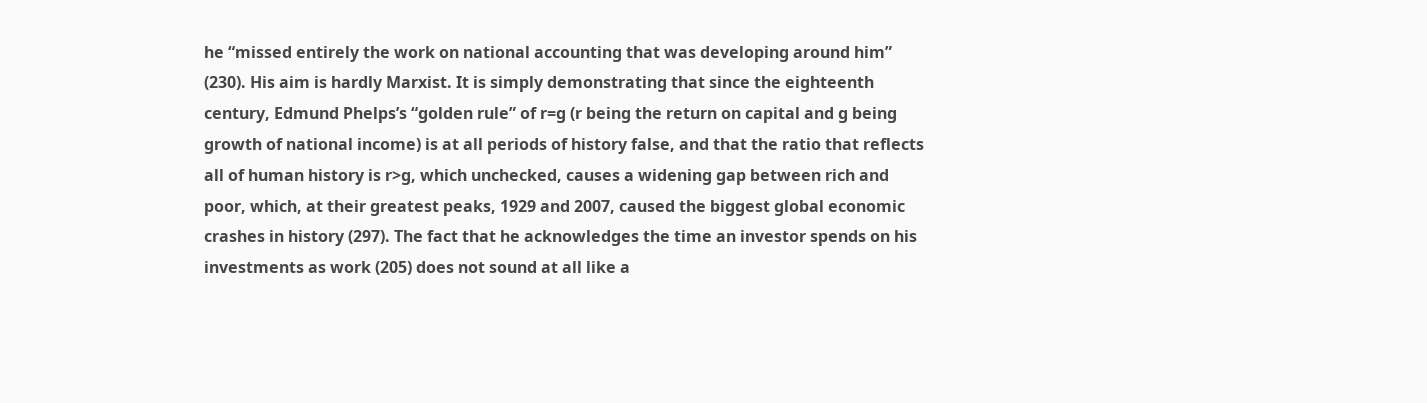he “missed entirely the work on national accounting that was developing around him” (230). His aim is hardly Marxist. It is simply demonstrating that since the eighteenth century, Edmund Phelps’s “golden rule” of r=g (r being the return on capital and g being growth of national income) is at all periods of history false, and that the ratio that reflects all of human history is r>g, which unchecked, causes a widening gap between rich and poor, which, at their greatest peaks, 1929 and 2007, caused the biggest global economic crashes in history (297). The fact that he acknowledges the time an investor spends on his investments as work (205) does not sound at all like a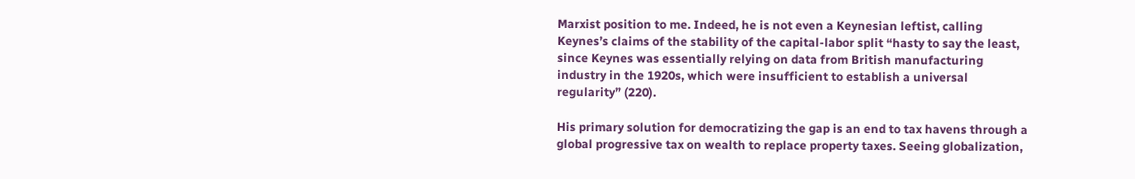Marxist position to me. Indeed, he is not even a Keynesian leftist, calling Keynes’s claims of the stability of the capital-labor split “hasty to say the least, since Keynes was essentially relying on data from British manufacturing industry in the 1920s, which were insufficient to establish a universal regularity” (220).

His primary solution for democratizing the gap is an end to tax havens through a global progressive tax on wealth to replace property taxes. Seeing globalization,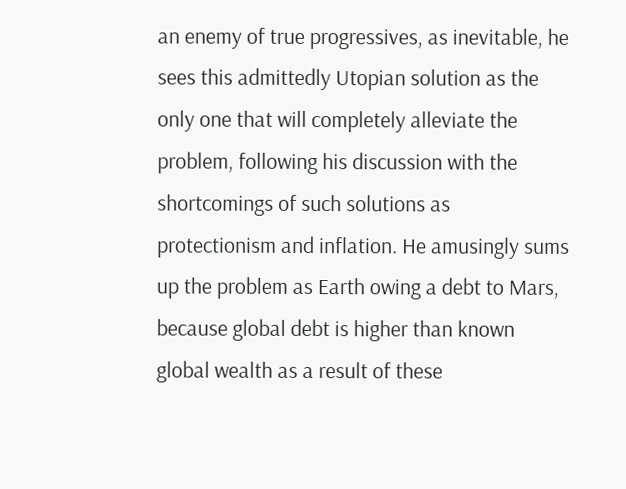an enemy of true progressives, as inevitable, he sees this admittedly Utopian solution as the only one that will completely alleviate the problem, following his discussion with the shortcomings of such solutions as protectionism and inflation. He amusingly sums up the problem as Earth owing a debt to Mars, because global debt is higher than known global wealth as a result of these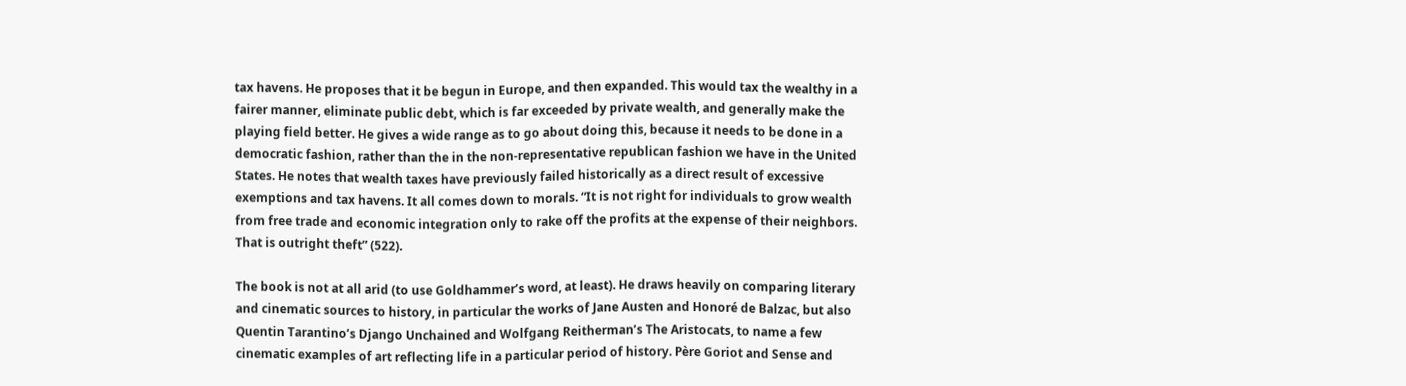tax havens. He proposes that it be begun in Europe, and then expanded. This would tax the wealthy in a fairer manner, eliminate public debt, which is far exceeded by private wealth, and generally make the playing field better. He gives a wide range as to go about doing this, because it needs to be done in a democratic fashion, rather than the in the non-representative republican fashion we have in the United States. He notes that wealth taxes have previously failed historically as a direct result of excessive exemptions and tax havens. It all comes down to morals. “It is not right for individuals to grow wealth from free trade and economic integration only to rake off the profits at the expense of their neighbors. That is outright theft” (522).

The book is not at all arid (to use Goldhammer’s word, at least). He draws heavily on comparing literary and cinematic sources to history, in particular the works of Jane Austen and Honoré de Balzac, but also Quentin Tarantino’s Django Unchained and Wolfgang Reitherman’s The Aristocats, to name a few cinematic examples of art reflecting life in a particular period of history. Père Goriot and Sense and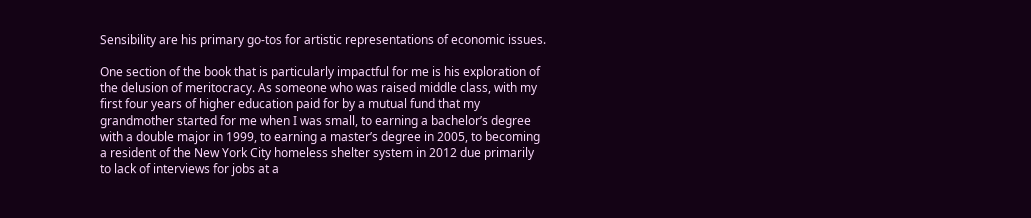Sensibility are his primary go-tos for artistic representations of economic issues.

One section of the book that is particularly impactful for me is his exploration of the delusion of meritocracy. As someone who was raised middle class, with my first four years of higher education paid for by a mutual fund that my grandmother started for me when I was small, to earning a bachelor’s degree with a double major in 1999, to earning a master’s degree in 2005, to becoming a resident of the New York City homeless shelter system in 2012 due primarily to lack of interviews for jobs at a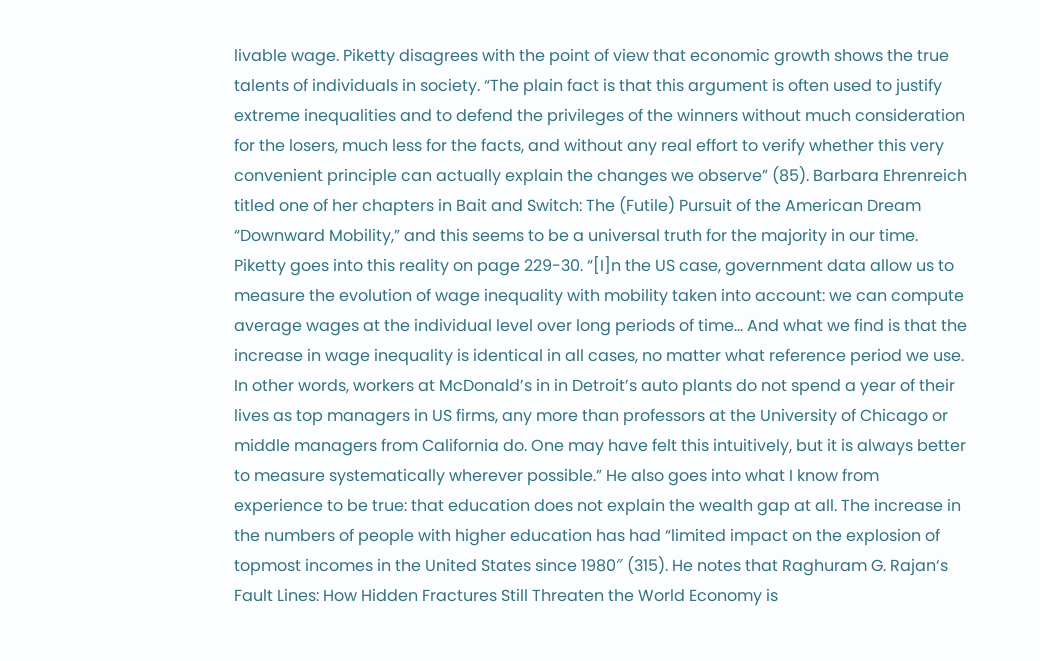livable wage. Piketty disagrees with the point of view that economic growth shows the true talents of individuals in society. “The plain fact is that this argument is often used to justify extreme inequalities and to defend the privileges of the winners without much consideration for the losers, much less for the facts, and without any real effort to verify whether this very convenient principle can actually explain the changes we observe” (85). Barbara Ehrenreich titled one of her chapters in Bait and Switch: The (Futile) Pursuit of the American Dream “Downward Mobility,” and this seems to be a universal truth for the majority in our time. Piketty goes into this reality on page 229-30. “[I]n the US case, government data allow us to measure the evolution of wage inequality with mobility taken into account: we can compute average wages at the individual level over long periods of time… And what we find is that the increase in wage inequality is identical in all cases, no matter what reference period we use. In other words, workers at McDonald’s in in Detroit’s auto plants do not spend a year of their lives as top managers in US firms, any more than professors at the University of Chicago or middle managers from California do. One may have felt this intuitively, but it is always better to measure systematically wherever possible.” He also goes into what I know from experience to be true: that education does not explain the wealth gap at all. The increase in the numbers of people with higher education has had “limited impact on the explosion of topmost incomes in the United States since 1980″ (315). He notes that Raghuram G. Rajan‘s Fault Lines: How Hidden Fractures Still Threaten the World Economy is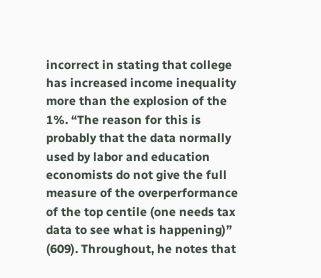incorrect in stating that college has increased income inequality more than the explosion of the 1%. “The reason for this is probably that the data normally used by labor and education economists do not give the full measure of the overperformance of the top centile (one needs tax data to see what is happening)” (609). Throughout, he notes that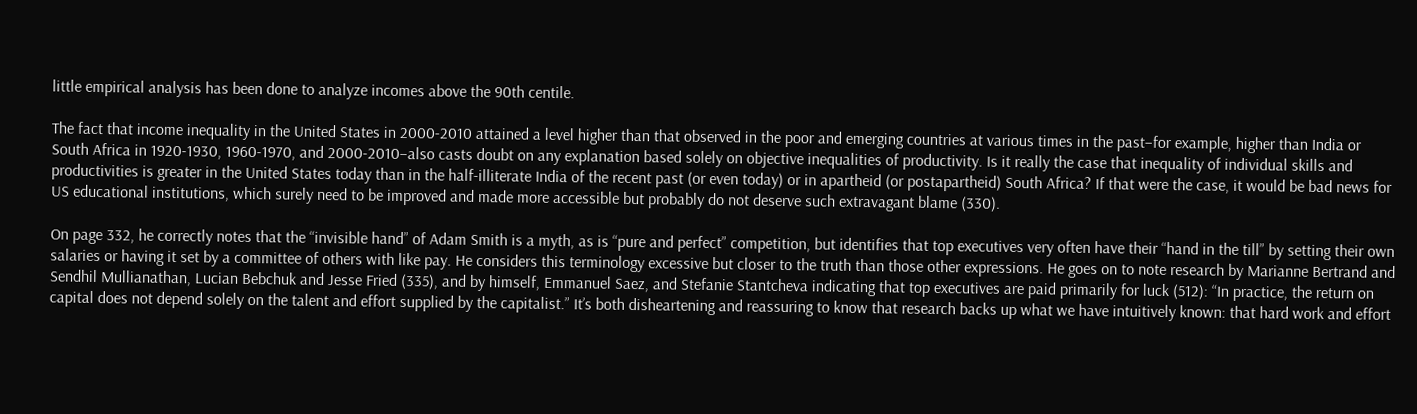little empirical analysis has been done to analyze incomes above the 90th centile.

The fact that income inequality in the United States in 2000-2010 attained a level higher than that observed in the poor and emerging countries at various times in the past–for example, higher than India or South Africa in 1920-1930, 1960-1970, and 2000-2010–also casts doubt on any explanation based solely on objective inequalities of productivity. Is it really the case that inequality of individual skills and productivities is greater in the United States today than in the half-illiterate India of the recent past (or even today) or in apartheid (or postapartheid) South Africa? If that were the case, it would be bad news for US educational institutions, which surely need to be improved and made more accessible but probably do not deserve such extravagant blame (330).

On page 332, he correctly notes that the “invisible hand” of Adam Smith is a myth, as is “pure and perfect” competition, but identifies that top executives very often have their “hand in the till” by setting their own salaries or having it set by a committee of others with like pay. He considers this terminology excessive but closer to the truth than those other expressions. He goes on to note research by Marianne Bertrand and Sendhil Mullianathan, Lucian Bebchuk and Jesse Fried (335), and by himself, Emmanuel Saez, and Stefanie Stantcheva indicating that top executives are paid primarily for luck (512): “In practice, the return on capital does not depend solely on the talent and effort supplied by the capitalist.” It’s both disheartening and reassuring to know that research backs up what we have intuitively known: that hard work and effort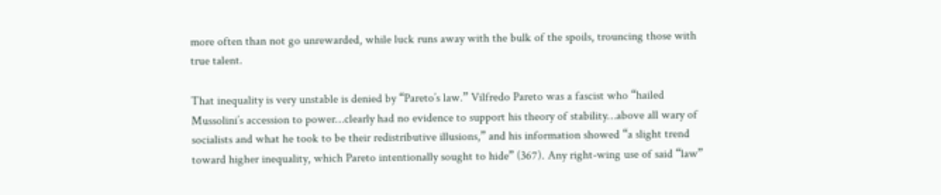more often than not go unrewarded, while luck runs away with the bulk of the spoils, trouncing those with true talent.

That inequality is very unstable is denied by “Pareto’s law.” Vilfredo Pareto was a fascist who “hailed Mussolini’s accession to power…clearly had no evidence to support his theory of stability…above all wary of socialists and what he took to be their redistributive illusions,” and his information showed “a slight trend toward higher inequality, which Pareto intentionally sought to hide” (367). Any right-wing use of said “law”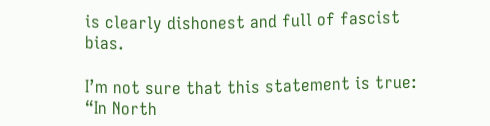is clearly dishonest and full of fascist bias.

I’m not sure that this statement is true: “In North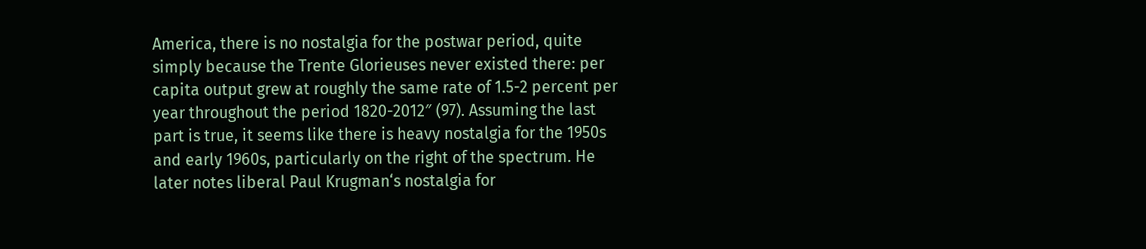America, there is no nostalgia for the postwar period, quite simply because the Trente Glorieuses never existed there: per capita output grew at roughly the same rate of 1.5-2 percent per year throughout the period 1820-2012″ (97). Assuming the last part is true, it seems like there is heavy nostalgia for the 1950s and early 1960s, particularly on the right of the spectrum. He later notes liberal Paul Krugman‘s nostalgia for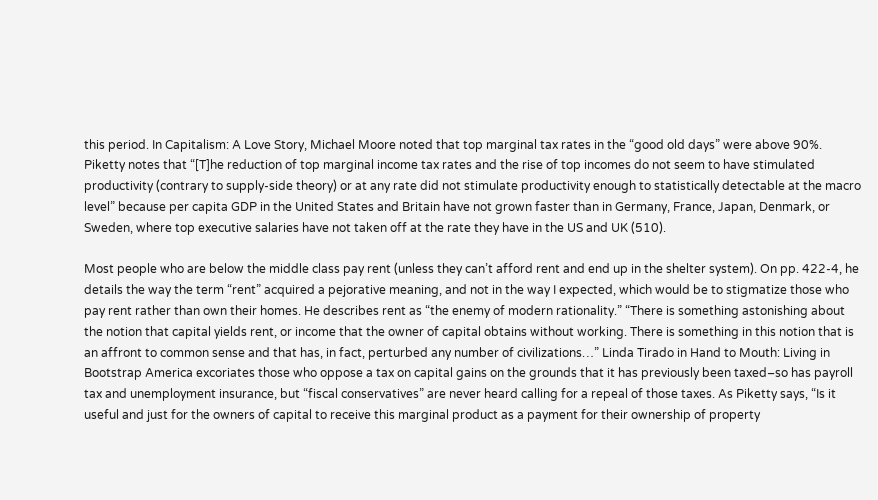this period. In Capitalism: A Love Story, Michael Moore noted that top marginal tax rates in the “good old days” were above 90%. Piketty notes that “[T]he reduction of top marginal income tax rates and the rise of top incomes do not seem to have stimulated productivity (contrary to supply-side theory) or at any rate did not stimulate productivity enough to statistically detectable at the macro level” because per capita GDP in the United States and Britain have not grown faster than in Germany, France, Japan, Denmark, or Sweden, where top executive salaries have not taken off at the rate they have in the US and UK (510).

Most people who are below the middle class pay rent (unless they can’t afford rent and end up in the shelter system). On pp. 422-4, he details the way the term “rent” acquired a pejorative meaning, and not in the way I expected, which would be to stigmatize those who pay rent rather than own their homes. He describes rent as “the enemy of modern rationality.” “There is something astonishing about the notion that capital yields rent, or income that the owner of capital obtains without working. There is something in this notion that is an affront to common sense and that has, in fact, perturbed any number of civilizations…” Linda Tirado in Hand to Mouth: Living in Bootstrap America excoriates those who oppose a tax on capital gains on the grounds that it has previously been taxed–so has payroll tax and unemployment insurance, but “fiscal conservatives” are never heard calling for a repeal of those taxes. As Piketty says, “Is it useful and just for the owners of capital to receive this marginal product as a payment for their ownership of property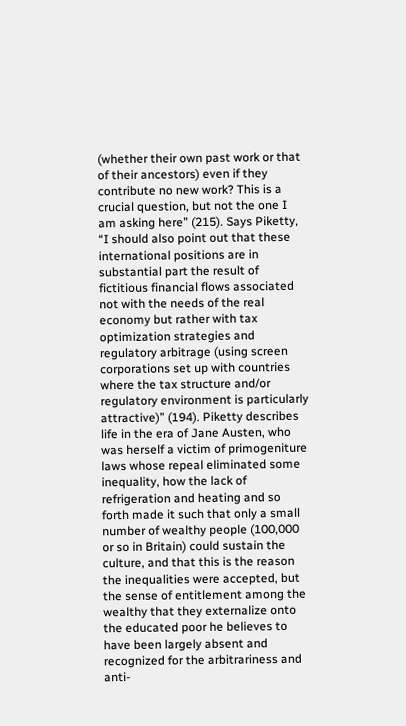(whether their own past work or that of their ancestors) even if they contribute no new work? This is a crucial question, but not the one I am asking here” (215). Says Piketty, “I should also point out that these international positions are in substantial part the result of fictitious financial flows associated not with the needs of the real economy but rather with tax optimization strategies and regulatory arbitrage (using screen corporations set up with countries where the tax structure and/or regulatory environment is particularly attractive)” (194). Piketty describes life in the era of Jane Austen, who was herself a victim of primogeniture laws whose repeal eliminated some inequality, how the lack of refrigeration and heating and so forth made it such that only a small number of wealthy people (100,000 or so in Britain) could sustain the culture, and that this is the reason the inequalities were accepted, but the sense of entitlement among the wealthy that they externalize onto the educated poor he believes to have been largely absent and recognized for the arbitrariness and anti-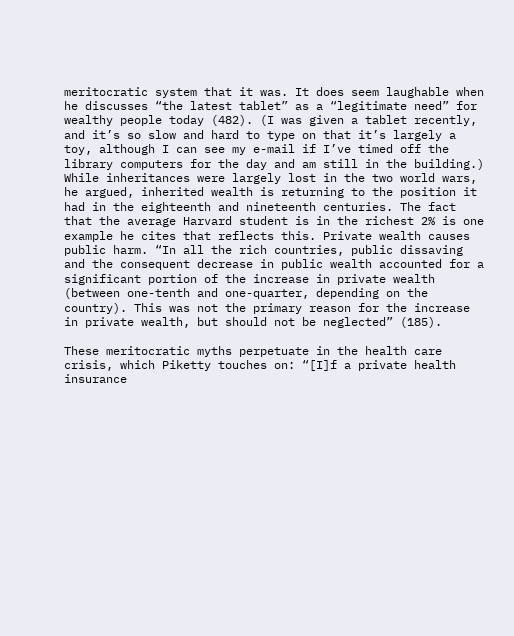meritocratic system that it was. It does seem laughable when he discusses “the latest tablet” as a “legitimate need” for wealthy people today (482). (I was given a tablet recently, and it’s so slow and hard to type on that it’s largely a toy, although I can see my e-mail if I’ve timed off the library computers for the day and am still in the building.) While inheritances were largely lost in the two world wars, he argued, inherited wealth is returning to the position it had in the eighteenth and nineteenth centuries. The fact that the average Harvard student is in the richest 2% is one example he cites that reflects this. Private wealth causes public harm. “In all the rich countries, public dissaving and the consequent decrease in public wealth accounted for a significant portion of the increase in private wealth (between one-tenth and one-quarter, depending on the country). This was not the primary reason for the increase in private wealth, but should not be neglected” (185).

These meritocratic myths perpetuate in the health care crisis, which Piketty touches on: “[I]f a private health insurance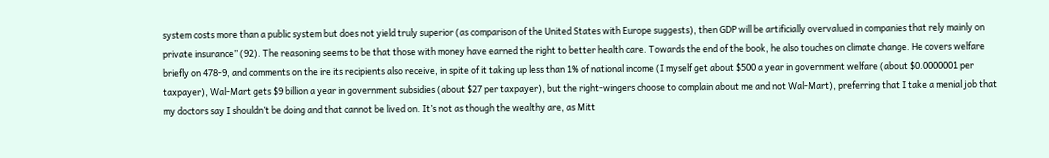system costs more than a public system but does not yield truly superior (as comparison of the United States with Europe suggests), then GDP will be artificially overvalued in companies that rely mainly on private insurance” (92). The reasoning seems to be that those with money have earned the right to better health care. Towards the end of the book, he also touches on climate change. He covers welfare briefly on 478-9, and comments on the ire its recipients also receive, in spite of it taking up less than 1% of national income (I myself get about $500 a year in government welfare (about $0.0000001 per taxpayer), Wal-Mart gets $9 billion a year in government subsidies (about $27 per taxpayer), but the right-wingers choose to complain about me and not Wal-Mart), preferring that I take a menial job that my doctors say I shouldn’t be doing and that cannot be lived on. It’s not as though the wealthy are, as Mitt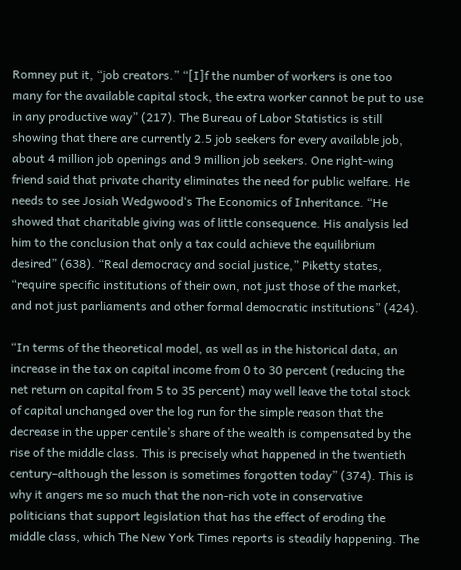Romney put it, “job creators.” “[I]f the number of workers is one too many for the available capital stock, the extra worker cannot be put to use in any productive way” (217). The Bureau of Labor Statistics is still showing that there are currently 2.5 job seekers for every available job, about 4 million job openings and 9 million job seekers. One right-wing friend said that private charity eliminates the need for public welfare. He needs to see Josiah Wedgwood‘s The Economics of Inheritance. “He showed that charitable giving was of little consequence. His analysis led him to the conclusion that only a tax could achieve the equilibrium desired” (638). “Real democracy and social justice,” Piketty states, “require specific institutions of their own, not just those of the market, and not just parliaments and other formal democratic institutions” (424).

“In terms of the theoretical model, as well as in the historical data, an increase in the tax on capital income from 0 to 30 percent (reducing the net return on capital from 5 to 35 percent) may well leave the total stock of capital unchanged over the log run for the simple reason that the decrease in the upper centile’s share of the wealth is compensated by the rise of the middle class. This is precisely what happened in the twentieth century–although the lesson is sometimes forgotten today” (374). This is why it angers me so much that the non-rich vote in conservative politicians that support legislation that has the effect of eroding the middle class, which The New York Times reports is steadily happening. The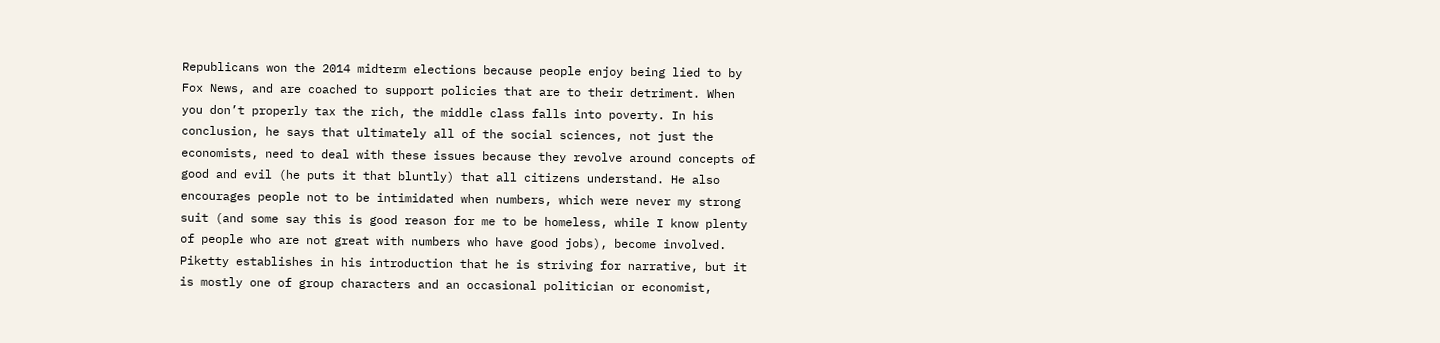Republicans won the 2014 midterm elections because people enjoy being lied to by Fox News, and are coached to support policies that are to their detriment. When you don’t properly tax the rich, the middle class falls into poverty. In his conclusion, he says that ultimately all of the social sciences, not just the economists, need to deal with these issues because they revolve around concepts of good and evil (he puts it that bluntly) that all citizens understand. He also encourages people not to be intimidated when numbers, which were never my strong suit (and some say this is good reason for me to be homeless, while I know plenty of people who are not great with numbers who have good jobs), become involved. Piketty establishes in his introduction that he is striving for narrative, but it is mostly one of group characters and an occasional politician or economist,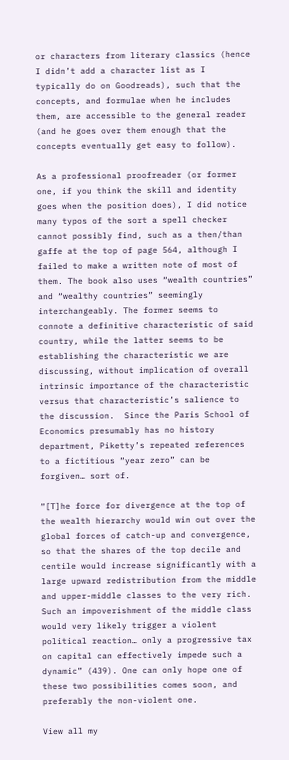or characters from literary classics (hence I didn’t add a character list as I typically do on Goodreads), such that the concepts, and formulae when he includes them, are accessible to the general reader (and he goes over them enough that the concepts eventually get easy to follow).

As a professional proofreader (or former one, if you think the skill and identity goes when the position does), I did notice many typos of the sort a spell checker cannot possibly find, such as a then/than gaffe at the top of page 564, although I failed to make a written note of most of them. The book also uses “wealth countries” and “wealthy countries” seemingly interchangeably. The former seems to connote a definitive characteristic of said country, while the latter seems to be establishing the characteristic we are discussing, without implication of overall intrinsic importance of the characteristic versus that characteristic’s salience to the discussion.  Since the Paris School of Economics presumably has no history department, Piketty’s repeated references to a fictitious “year zero” can be forgiven… sort of.

“[T]he force for divergence at the top of the wealth hierarchy would win out over the global forces of catch-up and convergence, so that the shares of the top decile and centile would increase significantly with a large upward redistribution from the middle and upper-middle classes to the very rich. Such an impoverishment of the middle class would very likely trigger a violent political reaction… only a progressive tax on capital can effectively impede such a dynamic” (439). One can only hope one of these two possibilities comes soon, and preferably the non-violent one.

View all my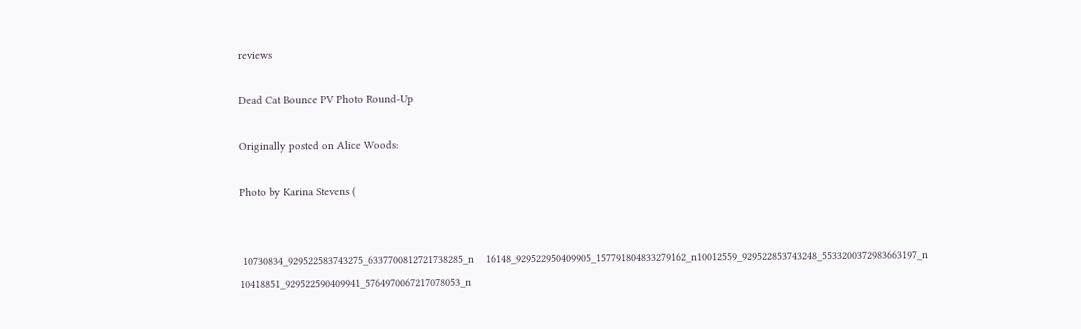reviews

Dead Cat Bounce PV Photo Round-Up

Originally posted on Alice Woods:

Photo by Karina Stevens (


 10730834_929522583743275_6337700812721738285_n    16148_929522950409905_157791804833279162_n10012559_929522853743248_5533200372983663197_n    10418851_929522590409941_5764970067217078053_n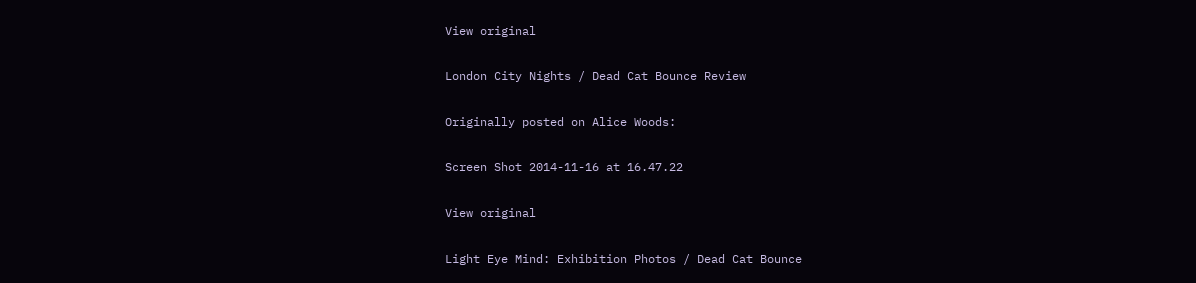View original

London City Nights / Dead Cat Bounce Review

Originally posted on Alice Woods:

Screen Shot 2014-11-16 at 16.47.22

View original

Light Eye Mind: Exhibition Photos / Dead Cat Bounce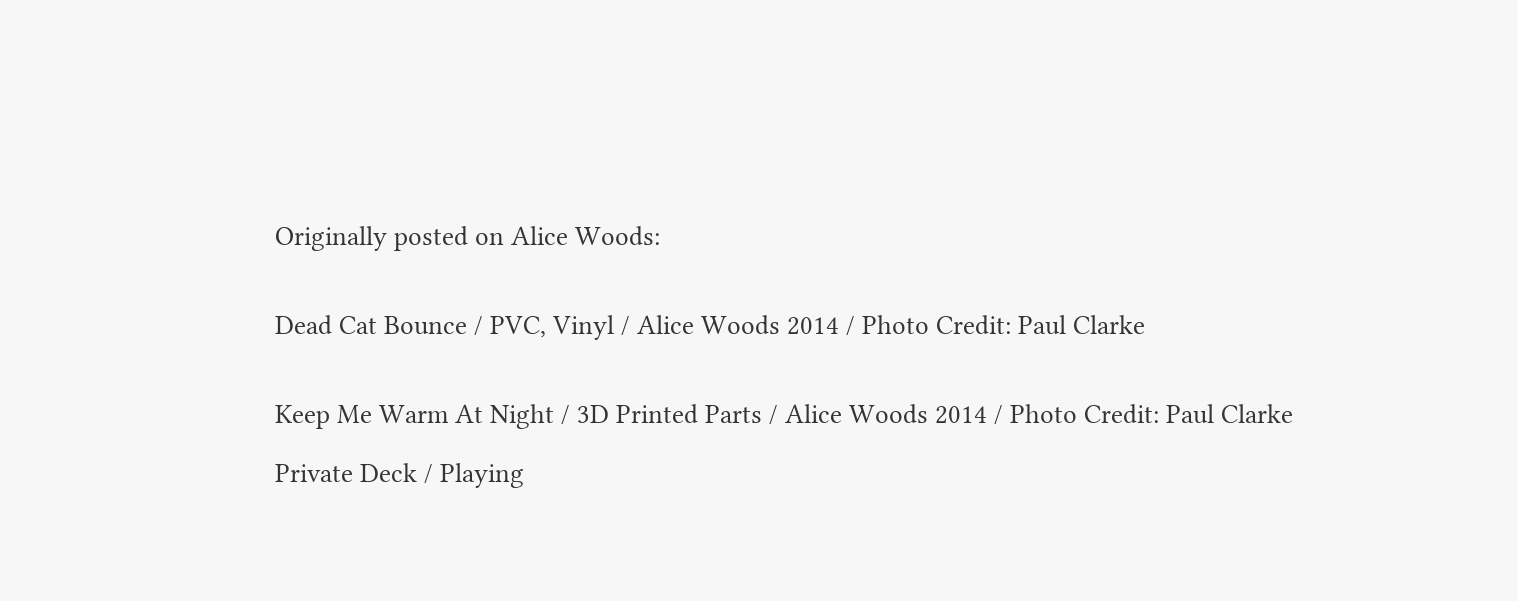Originally posted on Alice Woods:


Dead Cat Bounce / PVC, Vinyl / Alice Woods 2014 / Photo Credit: Paul Clarke


Keep Me Warm At Night / 3D Printed Parts / Alice Woods 2014 / Photo Credit: Paul Clarke

Private Deck / Playing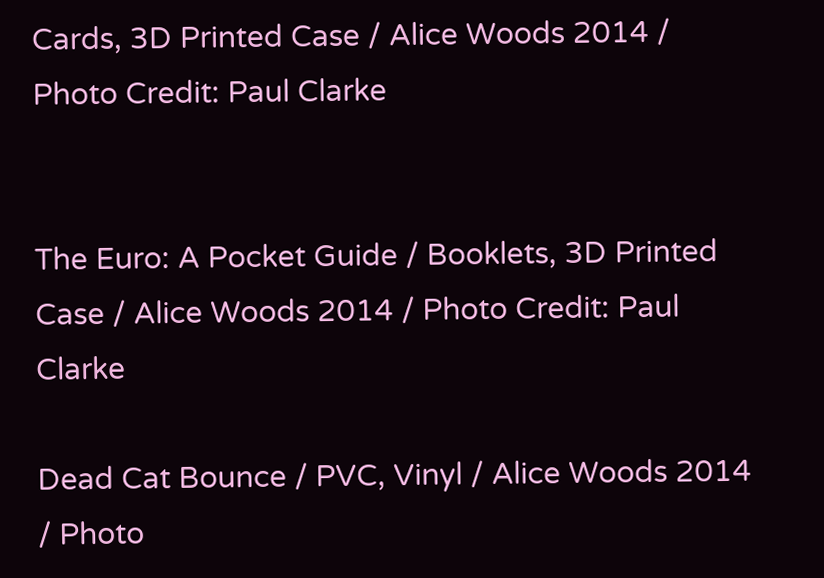Cards, 3D Printed Case / Alice Woods 2014 / Photo Credit: Paul Clarke


The Euro: A Pocket Guide / Booklets, 3D Printed Case / Alice Woods 2014 / Photo Credit: Paul Clarke

Dead Cat Bounce / PVC, Vinyl / Alice Woods 2014 / Photo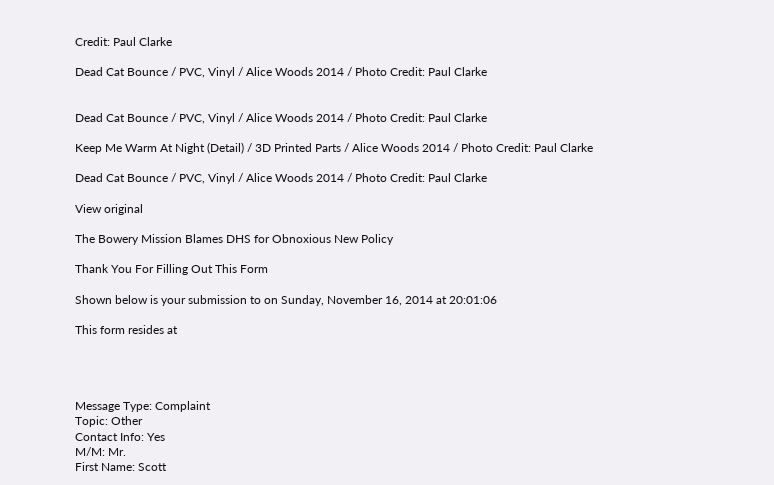Credit: Paul Clarke

Dead Cat Bounce / PVC, Vinyl / Alice Woods 2014 / Photo Credit: Paul Clarke


Dead Cat Bounce / PVC, Vinyl / Alice Woods 2014 / Photo Credit: Paul Clarke

Keep Me Warm At Night (Detail) / 3D Printed Parts / Alice Woods 2014 / Photo Credit: Paul Clarke

Dead Cat Bounce / PVC, Vinyl / Alice Woods 2014 / Photo Credit: Paul Clarke

View original

The Bowery Mission Blames DHS for Obnoxious New Policy

Thank You For Filling Out This Form

Shown below is your submission to on Sunday, November 16, 2014 at 20:01:06

This form resides at




Message Type: Complaint
Topic: Other
Contact Info: Yes
M/M: Mr.
First Name: Scott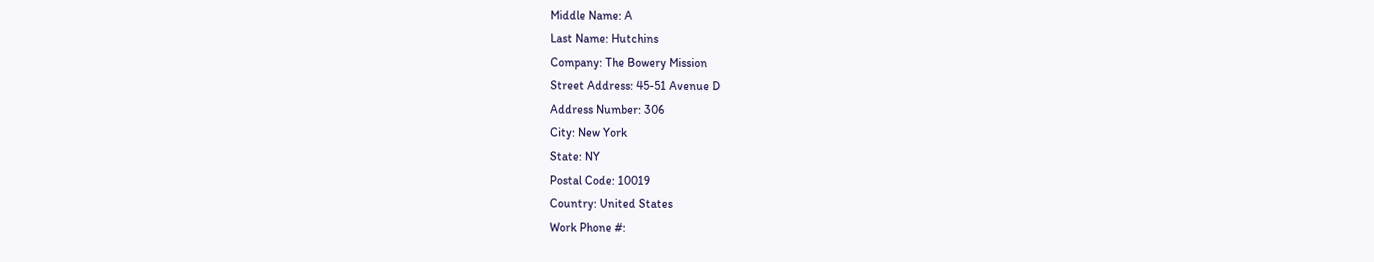Middle Name: A
Last Name: Hutchins
Company: The Bowery Mission
Street Address: 45-51 Avenue D
Address Number: 306
City: New York
State: NY
Postal Code: 10019
Country: United States
Work Phone #: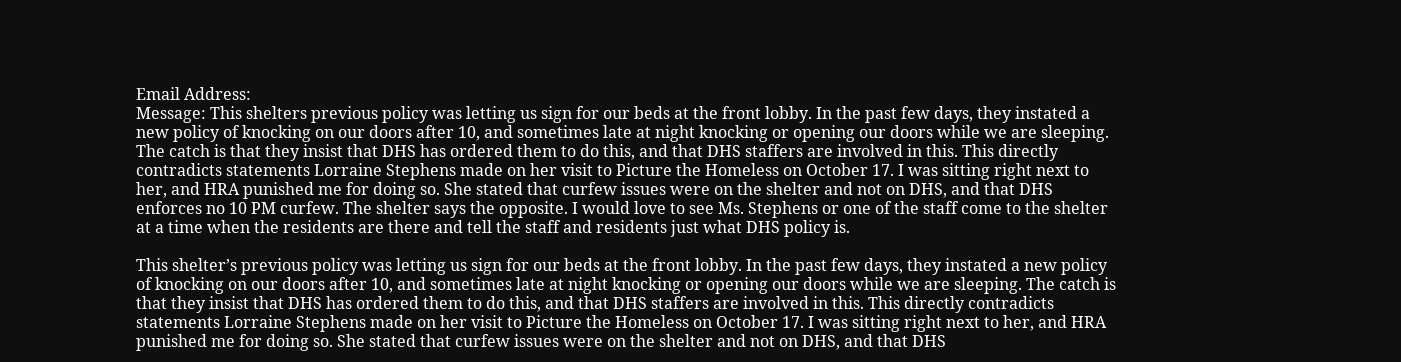Email Address:
Message: This shelters previous policy was letting us sign for our beds at the front lobby. In the past few days, they instated a new policy of knocking on our doors after 10, and sometimes late at night knocking or opening our doors while we are sleeping. The catch is that they insist that DHS has ordered them to do this, and that DHS staffers are involved in this. This directly contradicts statements Lorraine Stephens made on her visit to Picture the Homeless on October 17. I was sitting right next to her, and HRA punished me for doing so. She stated that curfew issues were on the shelter and not on DHS, and that DHS enforces no 10 PM curfew. The shelter says the opposite. I would love to see Ms. Stephens or one of the staff come to the shelter at a time when the residents are there and tell the staff and residents just what DHS policy is.

This shelter’s previous policy was letting us sign for our beds at the front lobby. In the past few days, they instated a new policy of knocking on our doors after 10, and sometimes late at night knocking or opening our doors while we are sleeping. The catch is that they insist that DHS has ordered them to do this, and that DHS staffers are involved in this. This directly contradicts statements Lorraine Stephens made on her visit to Picture the Homeless on October 17. I was sitting right next to her, and HRA punished me for doing so. She stated that curfew issues were on the shelter and not on DHS, and that DHS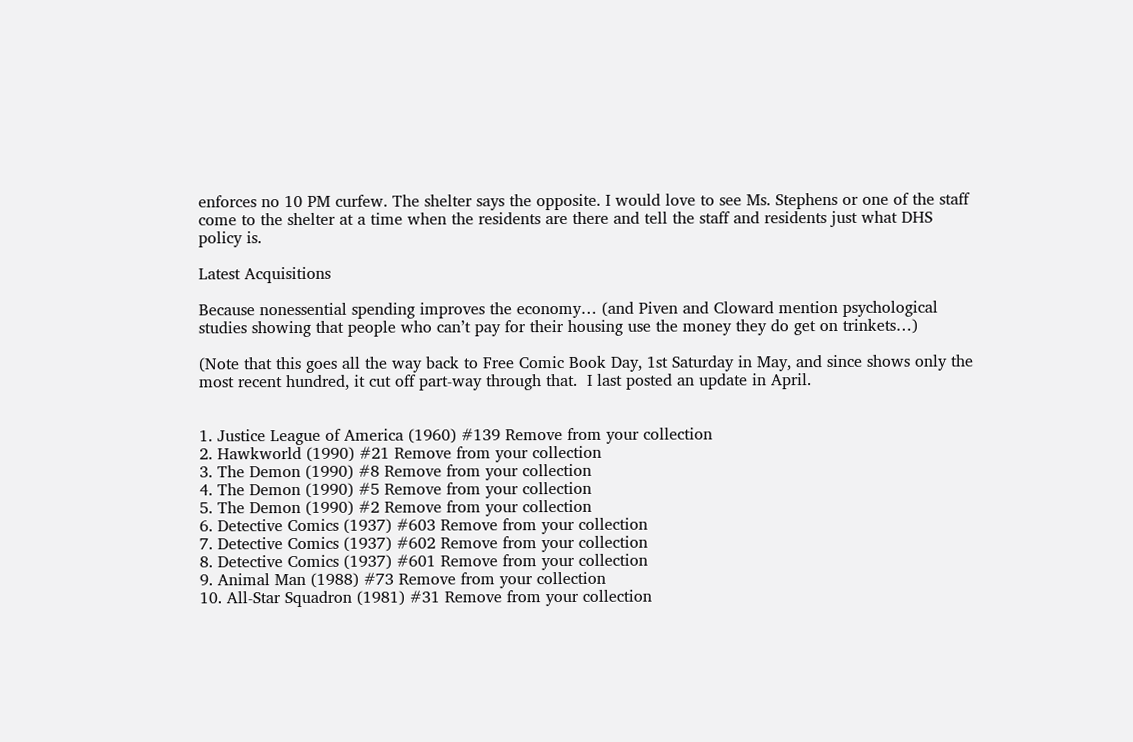enforces no 10 PM curfew. The shelter says the opposite. I would love to see Ms. Stephens or one of the staff come to the shelter at a time when the residents are there and tell the staff and residents just what DHS policy is.

Latest Acquisitions

Because nonessential spending improves the economy… (and Piven and Cloward mention psychological studies showing that people who can’t pay for their housing use the money they do get on trinkets…)

(Note that this goes all the way back to Free Comic Book Day, 1st Saturday in May, and since shows only the most recent hundred, it cut off part-way through that.  I last posted an update in April.


1. Justice League of America (1960) #139 Remove from your collection
2. Hawkworld (1990) #21 Remove from your collection
3. The Demon (1990) #8 Remove from your collection
4. The Demon (1990) #5 Remove from your collection
5. The Demon (1990) #2 Remove from your collection
6. Detective Comics (1937) #603 Remove from your collection
7. Detective Comics (1937) #602 Remove from your collection
8. Detective Comics (1937) #601 Remove from your collection
9. Animal Man (1988) #73 Remove from your collection
10. All-Star Squadron (1981) #31 Remove from your collection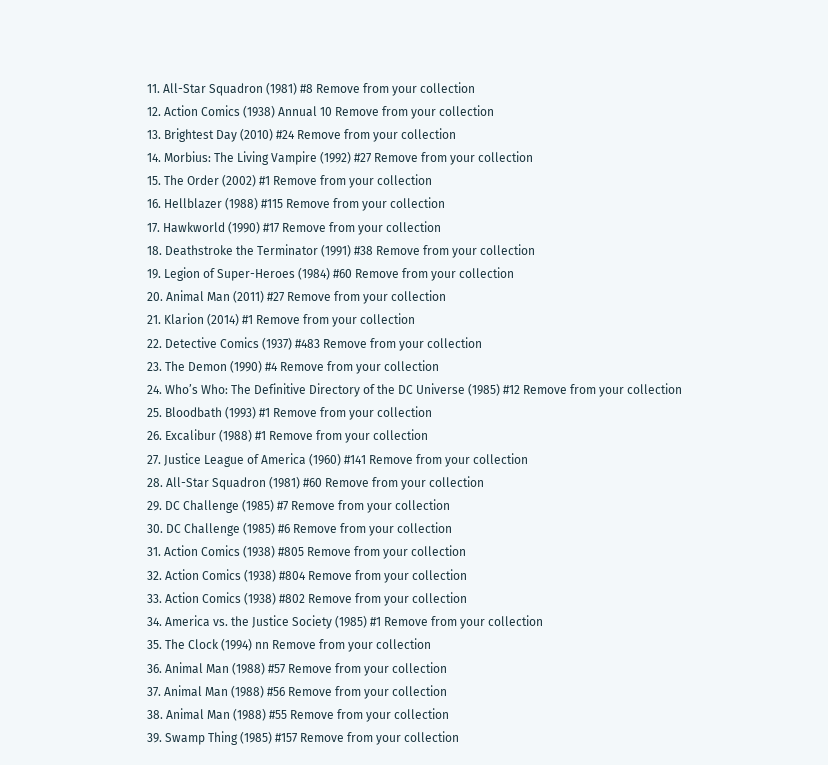11. All-Star Squadron (1981) #8 Remove from your collection
12. Action Comics (1938) Annual 10 Remove from your collection
13. Brightest Day (2010) #24 Remove from your collection
14. Morbius: The Living Vampire (1992) #27 Remove from your collection
15. The Order (2002) #1 Remove from your collection
16. Hellblazer (1988) #115 Remove from your collection
17. Hawkworld (1990) #17 Remove from your collection
18. Deathstroke the Terminator (1991) #38 Remove from your collection
19. Legion of Super-Heroes (1984) #60 Remove from your collection
20. Animal Man (2011) #27 Remove from your collection
21. Klarion (2014) #1 Remove from your collection
22. Detective Comics (1937) #483 Remove from your collection
23. The Demon (1990) #4 Remove from your collection
24. Who’s Who: The Definitive Directory of the DC Universe (1985) #12 Remove from your collection
25. Bloodbath (1993) #1 Remove from your collection
26. Excalibur (1988) #1 Remove from your collection
27. Justice League of America (1960) #141 Remove from your collection
28. All-Star Squadron (1981) #60 Remove from your collection
29. DC Challenge (1985) #7 Remove from your collection
30. DC Challenge (1985) #6 Remove from your collection
31. Action Comics (1938) #805 Remove from your collection
32. Action Comics (1938) #804 Remove from your collection
33. Action Comics (1938) #802 Remove from your collection
34. America vs. the Justice Society (1985) #1 Remove from your collection
35. The Clock (1994) nn Remove from your collection
36. Animal Man (1988) #57 Remove from your collection
37. Animal Man (1988) #56 Remove from your collection
38. Animal Man (1988) #55 Remove from your collection
39. Swamp Thing (1985) #157 Remove from your collection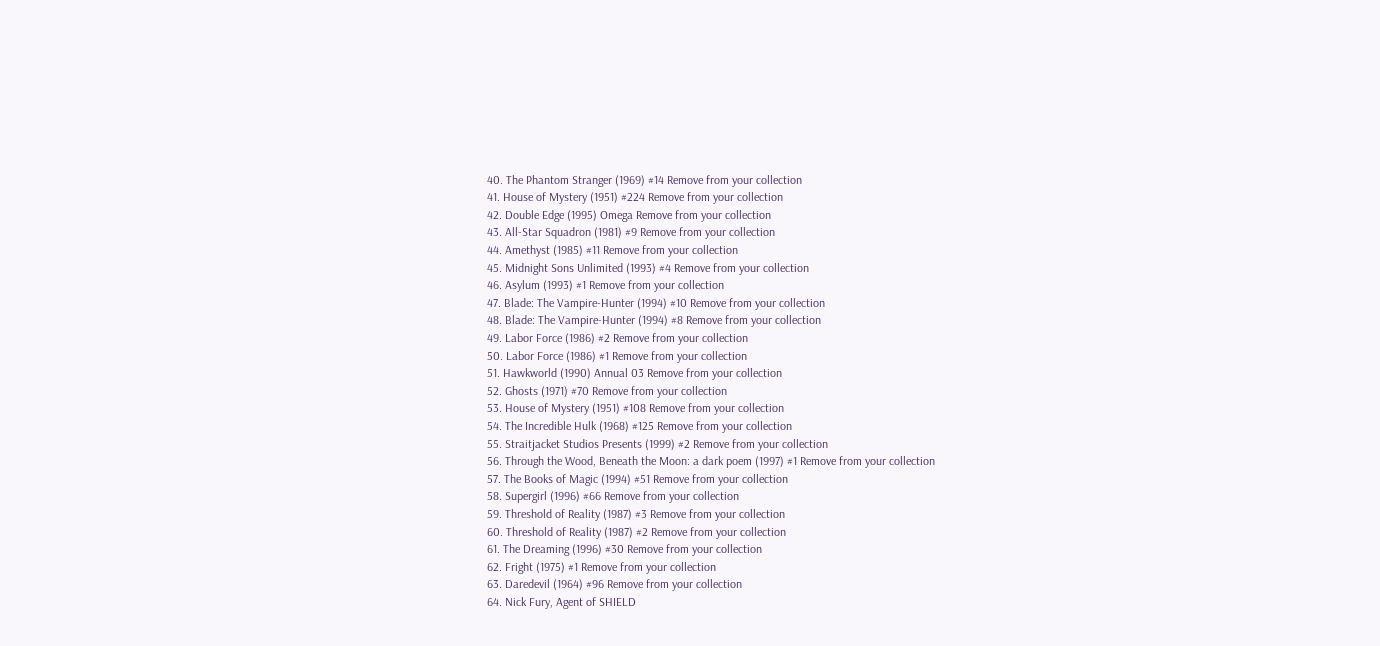40. The Phantom Stranger (1969) #14 Remove from your collection
41. House of Mystery (1951) #224 Remove from your collection
42. Double Edge (1995) Omega Remove from your collection
43. All-Star Squadron (1981) #9 Remove from your collection
44. Amethyst (1985) #11 Remove from your collection
45. Midnight Sons Unlimited (1993) #4 Remove from your collection
46. Asylum (1993) #1 Remove from your collection
47. Blade: The Vampire-Hunter (1994) #10 Remove from your collection
48. Blade: The Vampire-Hunter (1994) #8 Remove from your collection
49. Labor Force (1986) #2 Remove from your collection
50. Labor Force (1986) #1 Remove from your collection
51. Hawkworld (1990) Annual 03 Remove from your collection
52. Ghosts (1971) #70 Remove from your collection
53. House of Mystery (1951) #108 Remove from your collection
54. The Incredible Hulk (1968) #125 Remove from your collection
55. Straitjacket Studios Presents (1999) #2 Remove from your collection
56. Through the Wood, Beneath the Moon: a dark poem (1997) #1 Remove from your collection
57. The Books of Magic (1994) #51 Remove from your collection
58. Supergirl (1996) #66 Remove from your collection
59. Threshold of Reality (1987) #3 Remove from your collection
60. Threshold of Reality (1987) #2 Remove from your collection
61. The Dreaming (1996) #30 Remove from your collection
62. Fright (1975) #1 Remove from your collection
63. Daredevil (1964) #96 Remove from your collection
64. Nick Fury, Agent of SHIELD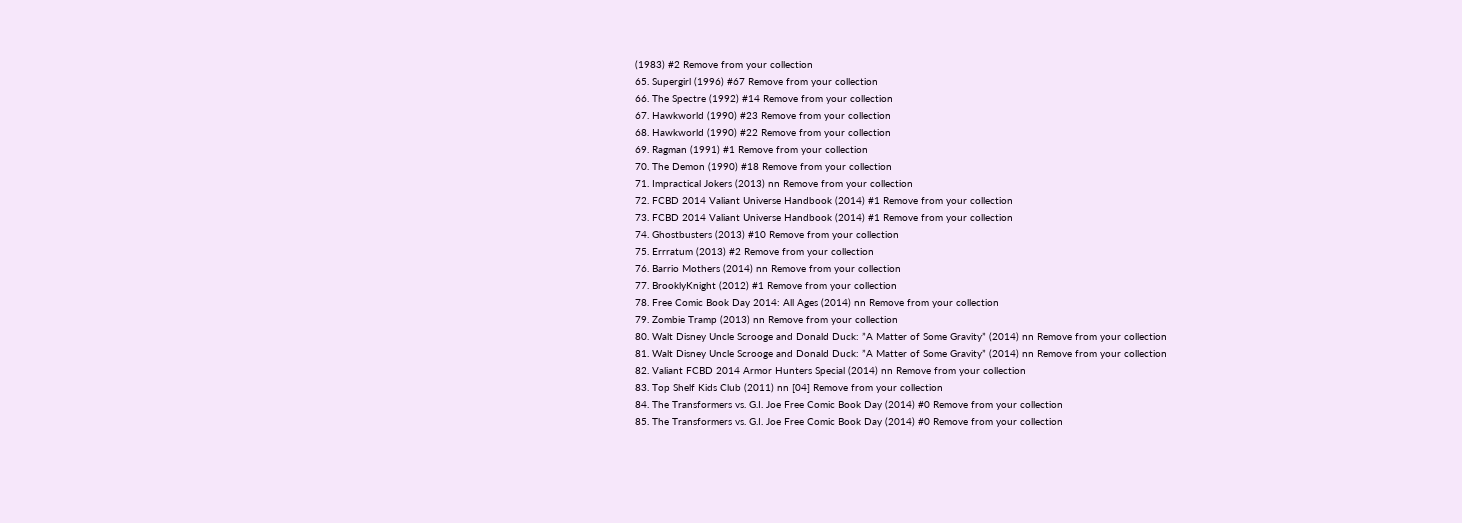(1983) #2 Remove from your collection
65. Supergirl (1996) #67 Remove from your collection
66. The Spectre (1992) #14 Remove from your collection
67. Hawkworld (1990) #23 Remove from your collection
68. Hawkworld (1990) #22 Remove from your collection
69. Ragman (1991) #1 Remove from your collection
70. The Demon (1990) #18 Remove from your collection
71. Impractical Jokers (2013) nn Remove from your collection
72. FCBD 2014 Valiant Universe Handbook (2014) #1 Remove from your collection
73. FCBD 2014 Valiant Universe Handbook (2014) #1 Remove from your collection
74. Ghostbusters (2013) #10 Remove from your collection
75. Errratum (2013) #2 Remove from your collection
76. Barrio Mothers (2014) nn Remove from your collection
77. BrooklyKnight (2012) #1 Remove from your collection
78. Free Comic Book Day 2014: All Ages (2014) nn Remove from your collection
79. Zombie Tramp (2013) nn Remove from your collection
80. Walt Disney Uncle Scrooge and Donald Duck: ”A Matter of Some Gravity” (2014) nn Remove from your collection
81. Walt Disney Uncle Scrooge and Donald Duck: ”A Matter of Some Gravity” (2014) nn Remove from your collection
82. Valiant FCBD 2014 Armor Hunters Special (2014) nn Remove from your collection
83. Top Shelf Kids Club (2011) nn [04] Remove from your collection
84. The Transformers vs. G.I. Joe Free Comic Book Day (2014) #0 Remove from your collection
85. The Transformers vs. G.I. Joe Free Comic Book Day (2014) #0 Remove from your collection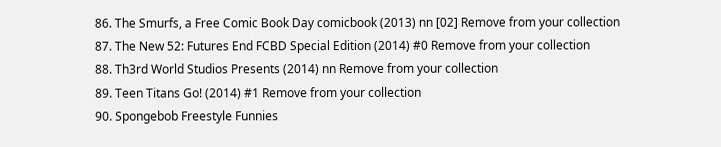86. The Smurfs, a Free Comic Book Day comicbook (2013) nn [02] Remove from your collection
87. The New 52: Futures End FCBD Special Edition (2014) #0 Remove from your collection
88. Th3rd World Studios Presents (2014) nn Remove from your collection
89. Teen Titans Go! (2014) #1 Remove from your collection
90. Spongebob Freestyle Funnies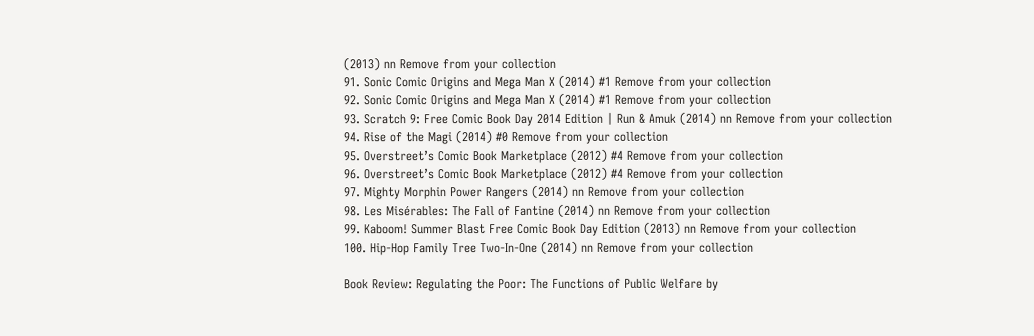(2013) nn Remove from your collection
91. Sonic Comic Origins and Mega Man X (2014) #1 Remove from your collection
92. Sonic Comic Origins and Mega Man X (2014) #1 Remove from your collection
93. Scratch 9: Free Comic Book Day 2014 Edition | Run & Amuk (2014) nn Remove from your collection
94. Rise of the Magi (2014) #0 Remove from your collection
95. Overstreet’s Comic Book Marketplace (2012) #4 Remove from your collection
96. Overstreet’s Comic Book Marketplace (2012) #4 Remove from your collection
97. Mighty Morphin Power Rangers (2014) nn Remove from your collection
98. Les Misérables: The Fall of Fantine (2014) nn Remove from your collection
99. Kaboom! Summer Blast Free Comic Book Day Edition (2013) nn Remove from your collection
100. Hip-Hop Family Tree Two-In-One (2014) nn Remove from your collection

Book Review: Regulating the Poor: The Functions of Public Welfare by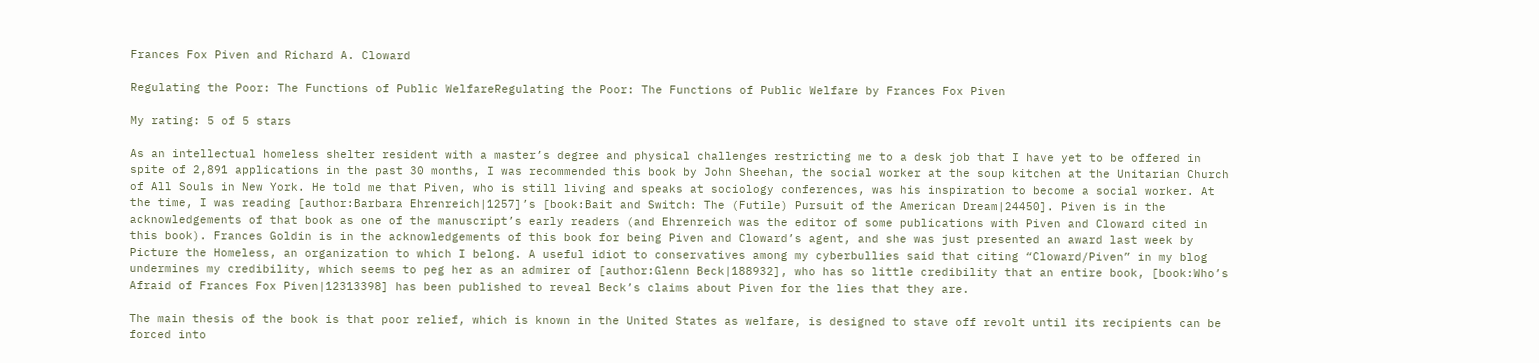Frances Fox Piven and Richard A. Cloward

Regulating the Poor: The Functions of Public WelfareRegulating the Poor: The Functions of Public Welfare by Frances Fox Piven

My rating: 5 of 5 stars

As an intellectual homeless shelter resident with a master’s degree and physical challenges restricting me to a desk job that I have yet to be offered in spite of 2,891 applications in the past 30 months, I was recommended this book by John Sheehan, the social worker at the soup kitchen at the Unitarian Church of All Souls in New York. He told me that Piven, who is still living and speaks at sociology conferences, was his inspiration to become a social worker. At the time, I was reading [author:Barbara Ehrenreich|1257]’s [book:Bait and Switch: The (Futile) Pursuit of the American Dream|24450]. Piven is in the acknowledgements of that book as one of the manuscript’s early readers (and Ehrenreich was the editor of some publications with Piven and Cloward cited in this book). Frances Goldin is in the acknowledgements of this book for being Piven and Cloward’s agent, and she was just presented an award last week by Picture the Homeless, an organization to which I belong. A useful idiot to conservatives among my cyberbullies said that citing “Cloward/Piven” in my blog undermines my credibility, which seems to peg her as an admirer of [author:Glenn Beck|188932], who has so little credibility that an entire book, [book:Who’s Afraid of Frances Fox Piven|12313398] has been published to reveal Beck’s claims about Piven for the lies that they are.

The main thesis of the book is that poor relief, which is known in the United States as welfare, is designed to stave off revolt until its recipients can be forced into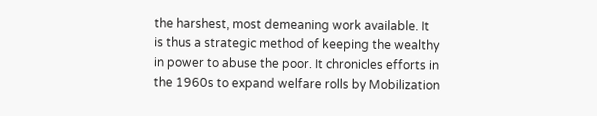the harshest, most demeaning work available. It is thus a strategic method of keeping the wealthy in power to abuse the poor. It chronicles efforts in the 1960s to expand welfare rolls by Mobilization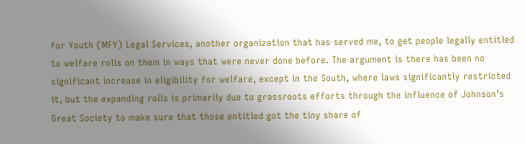for Youth (MFY) Legal Services, another organization that has served me, to get people legally entitled to welfare rolls on them in ways that were never done before. The argument is there has been no significant increase in eligibility for welfare, except in the South, where laws significantly restricted it, but the expanding rolls is primarily due to grassroots efforts through the influence of Johnson’s Great Society to make sure that those entitled got the tiny share of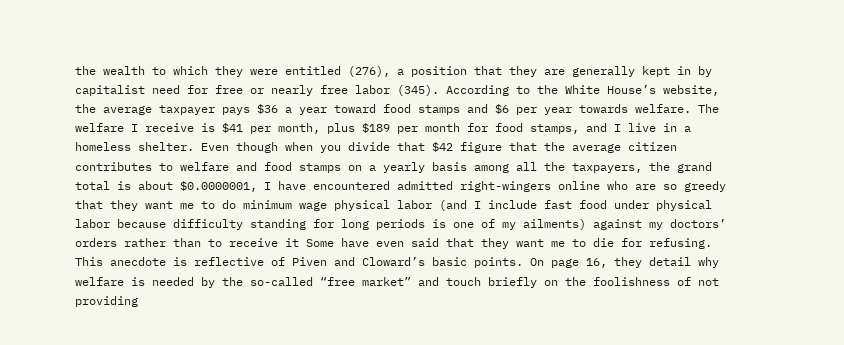the wealth to which they were entitled (276), a position that they are generally kept in by capitalist need for free or nearly free labor (345). According to the White House’s website, the average taxpayer pays $36 a year toward food stamps and $6 per year towards welfare. The welfare I receive is $41 per month, plus $189 per month for food stamps, and I live in a homeless shelter. Even though when you divide that $42 figure that the average citizen contributes to welfare and food stamps on a yearly basis among all the taxpayers, the grand total is about $0.0000001, I have encountered admitted right-wingers online who are so greedy that they want me to do minimum wage physical labor (and I include fast food under physical labor because difficulty standing for long periods is one of my ailments) against my doctors’ orders rather than to receive it Some have even said that they want me to die for refusing. This anecdote is reflective of Piven and Cloward’s basic points. On page 16, they detail why welfare is needed by the so-called “free market” and touch briefly on the foolishness of not providing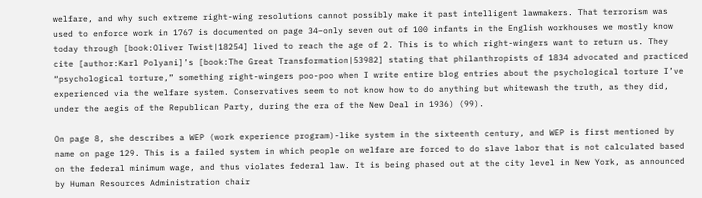welfare, and why such extreme right-wing resolutions cannot possibly make it past intelligent lawmakers. That terrorism was used to enforce work in 1767 is documented on page 34–only seven out of 100 infants in the English workhouses we mostly know today through [book:Oliver Twist|18254] lived to reach the age of 2. This is to which right-wingers want to return us. They cite [author:Karl Polyani]’s [book:The Great Transformation|53982] stating that philanthropists of 1834 advocated and practiced “psychological torture,” something right-wingers poo-poo when I write entire blog entries about the psychological torture I’ve experienced via the welfare system. Conservatives seem to not know how to do anything but whitewash the truth, as they did, under the aegis of the Republican Party, during the era of the New Deal in 1936) (99).

On page 8, she describes a WEP (work experience program)-like system in the sixteenth century, and WEP is first mentioned by name on page 129. This is a failed system in which people on welfare are forced to do slave labor that is not calculated based on the federal minimum wage, and thus violates federal law. It is being phased out at the city level in New York, as announced by Human Resources Administration chair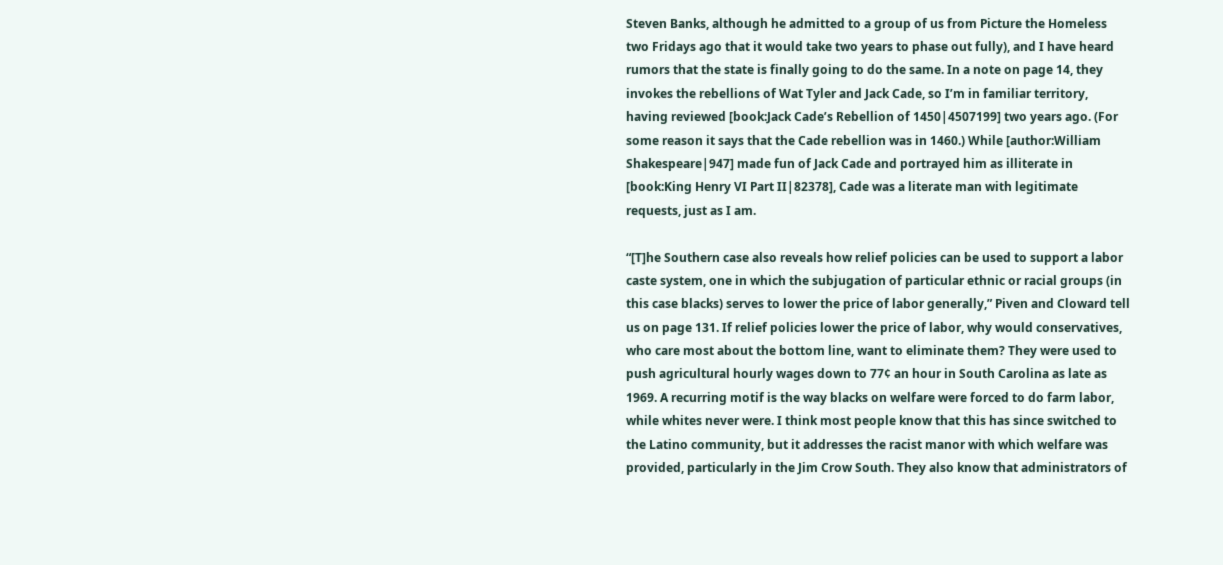Steven Banks, although he admitted to a group of us from Picture the Homeless two Fridays ago that it would take two years to phase out fully), and I have heard rumors that the state is finally going to do the same. In a note on page 14, they invokes the rebellions of Wat Tyler and Jack Cade, so I’m in familiar territory, having reviewed [book:Jack Cade’s Rebellion of 1450|4507199] two years ago. (For some reason it says that the Cade rebellion was in 1460.) While [author:William Shakespeare|947] made fun of Jack Cade and portrayed him as illiterate in [book:King Henry VI Part II|82378], Cade was a literate man with legitimate requests, just as I am.

“[T]he Southern case also reveals how relief policies can be used to support a labor caste system, one in which the subjugation of particular ethnic or racial groups (in this case blacks) serves to lower the price of labor generally,” Piven and Cloward tell us on page 131. If relief policies lower the price of labor, why would conservatives, who care most about the bottom line, want to eliminate them? They were used to push agricultural hourly wages down to 77¢ an hour in South Carolina as late as 1969. A recurring motif is the way blacks on welfare were forced to do farm labor, while whites never were. I think most people know that this has since switched to the Latino community, but it addresses the racist manor with which welfare was provided, particularly in the Jim Crow South. They also know that administrators of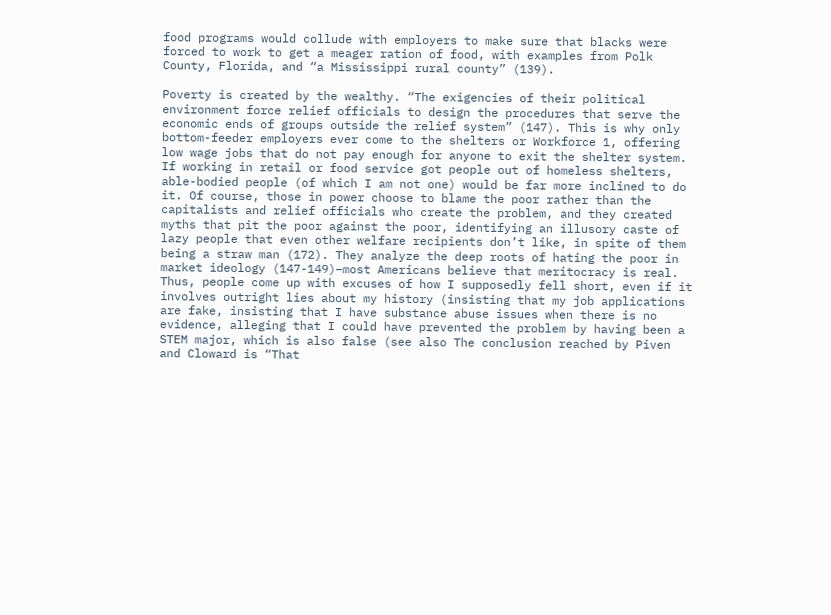food programs would collude with employers to make sure that blacks were forced to work to get a meager ration of food, with examples from Polk County, Florida, and “a Mississippi rural county” (139).

Poverty is created by the wealthy. “The exigencies of their political environment force relief officials to design the procedures that serve the economic ends of groups outside the relief system” (147). This is why only bottom-feeder employers ever come to the shelters or Workforce 1, offering low wage jobs that do not pay enough for anyone to exit the shelter system. If working in retail or food service got people out of homeless shelters, able-bodied people (of which I am not one) would be far more inclined to do it. Of course, those in power choose to blame the poor rather than the capitalists and relief officials who create the problem, and they created myths that pit the poor against the poor, identifying an illusory caste of lazy people that even other welfare recipients don’t like, in spite of them being a straw man (172). They analyze the deep roots of hating the poor in market ideology (147-149)–most Americans believe that meritocracy is real. Thus, people come up with excuses of how I supposedly fell short, even if it involves outright lies about my history (insisting that my job applications are fake, insisting that I have substance abuse issues when there is no evidence, alleging that I could have prevented the problem by having been a STEM major, which is also false (see also The conclusion reached by Piven and Cloward is “That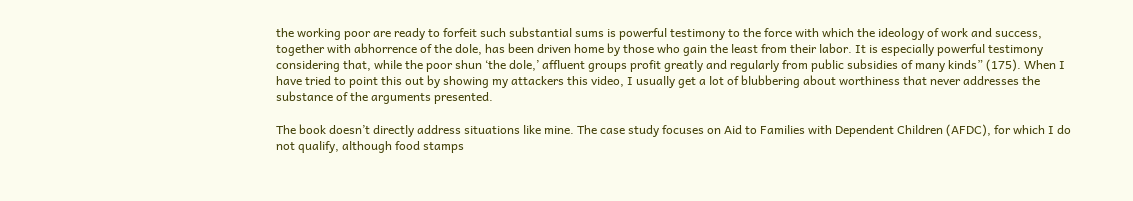the working poor are ready to forfeit such substantial sums is powerful testimony to the force with which the ideology of work and success, together with abhorrence of the dole, has been driven home by those who gain the least from their labor. It is especially powerful testimony considering that, while the poor shun ‘the dole,’ affluent groups profit greatly and regularly from public subsidies of many kinds” (175). When I have tried to point this out by showing my attackers this video, I usually get a lot of blubbering about worthiness that never addresses the substance of the arguments presented.

The book doesn’t directly address situations like mine. The case study focuses on Aid to Families with Dependent Children (AFDC), for which I do not qualify, although food stamps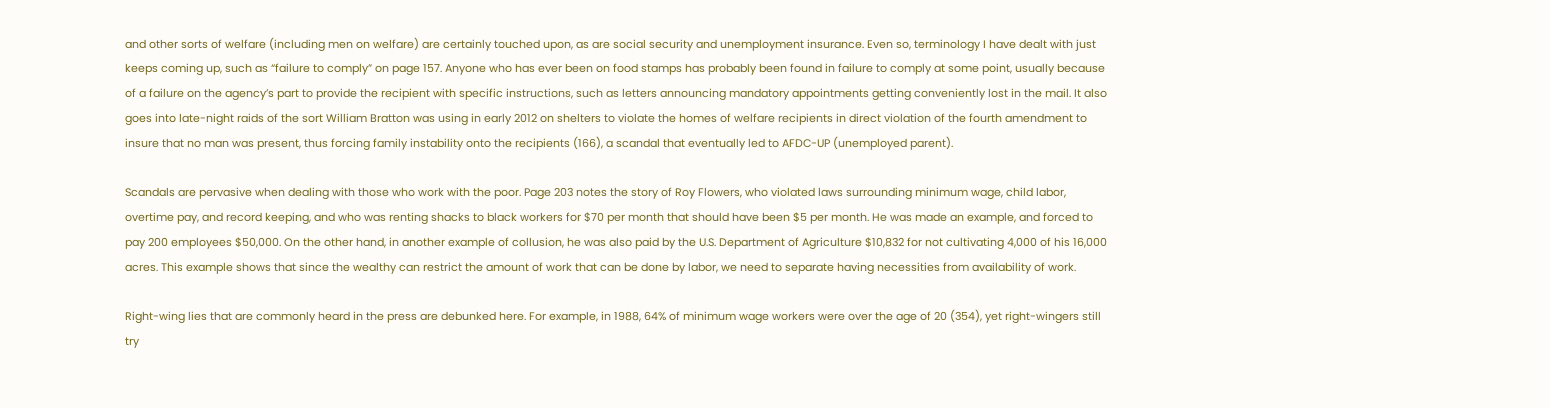and other sorts of welfare (including men on welfare) are certainly touched upon, as are social security and unemployment insurance. Even so, terminology I have dealt with just keeps coming up, such as “failure to comply” on page 157. Anyone who has ever been on food stamps has probably been found in failure to comply at some point, usually because of a failure on the agency’s part to provide the recipient with specific instructions, such as letters announcing mandatory appointments getting conveniently lost in the mail. It also goes into late-night raids of the sort William Bratton was using in early 2012 on shelters to violate the homes of welfare recipients in direct violation of the fourth amendment to insure that no man was present, thus forcing family instability onto the recipients (166), a scandal that eventually led to AFDC-UP (unemployed parent).

Scandals are pervasive when dealing with those who work with the poor. Page 203 notes the story of Roy Flowers, who violated laws surrounding minimum wage, child labor, overtime pay, and record keeping, and who was renting shacks to black workers for $70 per month that should have been $5 per month. He was made an example, and forced to pay 200 employees $50,000. On the other hand, in another example of collusion, he was also paid by the U.S. Department of Agriculture $10,832 for not cultivating 4,000 of his 16,000 acres. This example shows that since the wealthy can restrict the amount of work that can be done by labor, we need to separate having necessities from availability of work.

Right-wing lies that are commonly heard in the press are debunked here. For example, in 1988, 64% of minimum wage workers were over the age of 20 (354), yet right-wingers still try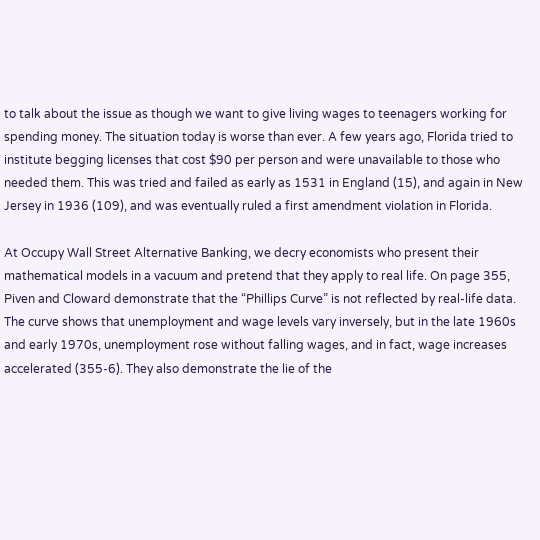to talk about the issue as though we want to give living wages to teenagers working for spending money. The situation today is worse than ever. A few years ago, Florida tried to institute begging licenses that cost $90 per person and were unavailable to those who needed them. This was tried and failed as early as 1531 in England (15), and again in New Jersey in 1936 (109), and was eventually ruled a first amendment violation in Florida.

At Occupy Wall Street Alternative Banking, we decry economists who present their mathematical models in a vacuum and pretend that they apply to real life. On page 355, Piven and Cloward demonstrate that the “Phillips Curve” is not reflected by real-life data. The curve shows that unemployment and wage levels vary inversely, but in the late 1960s and early 1970s, unemployment rose without falling wages, and in fact, wage increases accelerated (355-6). They also demonstrate the lie of the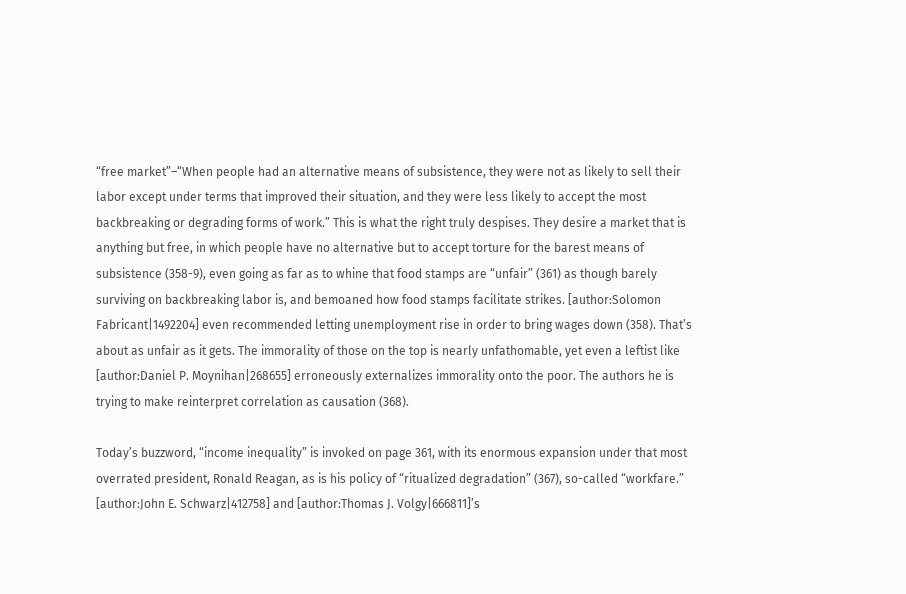“free market”–“When people had an alternative means of subsistence, they were not as likely to sell their labor except under terms that improved their situation, and they were less likely to accept the most backbreaking or degrading forms of work.” This is what the right truly despises. They desire a market that is anything but free, in which people have no alternative but to accept torture for the barest means of subsistence (358-9), even going as far as to whine that food stamps are “unfair” (361) as though barely surviving on backbreaking labor is, and bemoaned how food stamps facilitate strikes. [author:Solomon Fabricant|1492204] even recommended letting unemployment rise in order to bring wages down (358). That’s about as unfair as it gets. The immorality of those on the top is nearly unfathomable, yet even a leftist like [author:Daniel P. Moynihan|268655] erroneously externalizes immorality onto the poor. The authors he is trying to make reinterpret correlation as causation (368).

Today’s buzzword, “income inequality” is invoked on page 361, with its enormous expansion under that most overrated president, Ronald Reagan, as is his policy of “ritualized degradation” (367), so-called “workfare.” [author:John E. Schwarz|412758] and [author:Thomas J. Volgy|666811]’s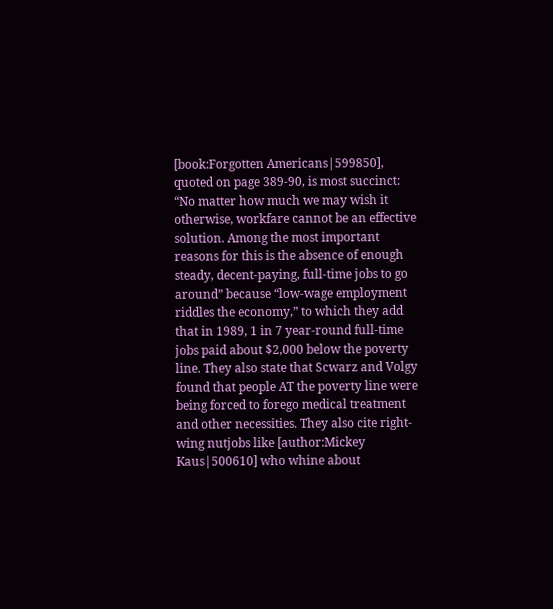[book:Forgotten Americans|599850], quoted on page 389-90, is most succinct: “No matter how much we may wish it otherwise, workfare cannot be an effective solution. Among the most important reasons for this is the absence of enough steady, decent-paying, full-time jobs to go around” because “low-wage employment riddles the economy,” to which they add that in 1989, 1 in 7 year-round full-time jobs paid about $2,000 below the poverty line. They also state that Scwarz and Volgy found that people AT the poverty line were being forced to forego medical treatment and other necessities. They also cite right-wing nutjobs like [author:Mickey Kaus|500610] who whine about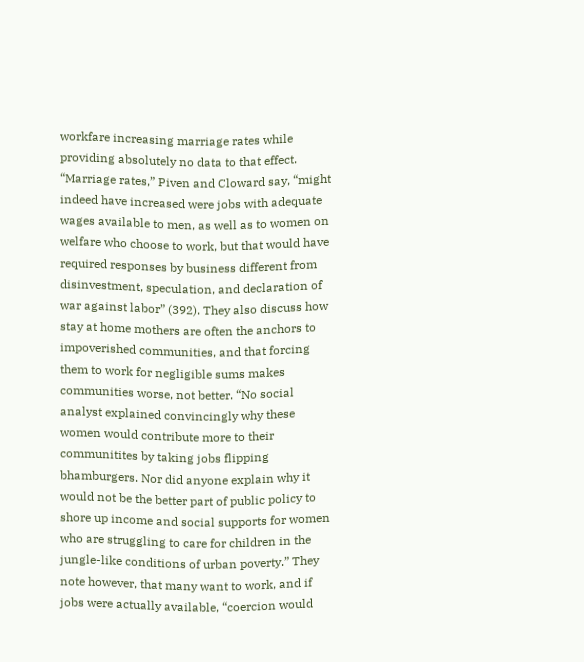workfare increasing marriage rates while providing absolutely no data to that effect. “Marriage rates,” Piven and Cloward say, “might indeed have increased were jobs with adequate wages available to men, as well as to women on welfare who choose to work, but that would have required responses by business different from disinvestment, speculation, and declaration of war against labor” (392). They also discuss how stay at home mothers are often the anchors to impoverished communities, and that forcing them to work for negligible sums makes communities worse, not better. “No social analyst explained convincingly why these women would contribute more to their communitites by taking jobs flipping bhamburgers. Nor did anyone explain why it would not be the better part of public policy to shore up income and social supports for women who are struggling to care for children in the jungle-like conditions of urban poverty.” They note however, that many want to work, and if jobs were actually available, “coercion would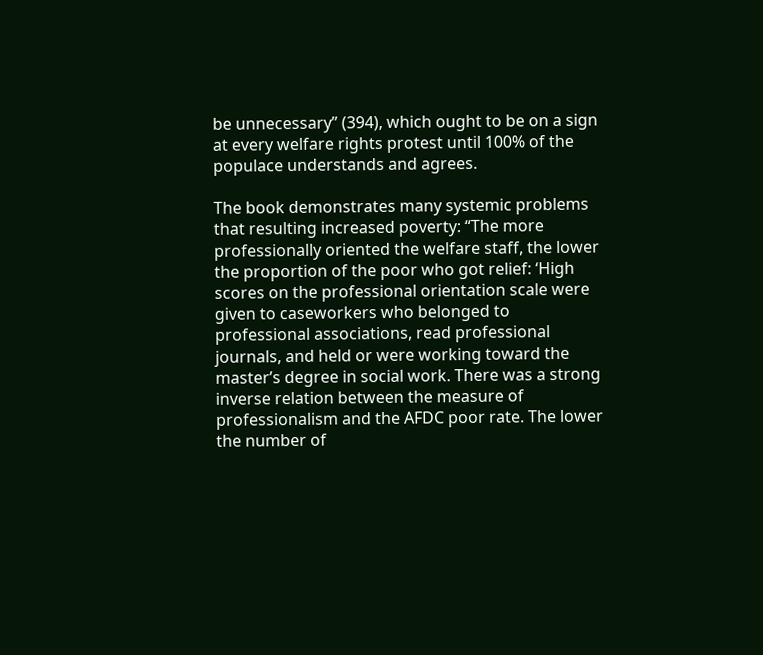be unnecessary” (394), which ought to be on a sign at every welfare rights protest until 100% of the populace understands and agrees.

The book demonstrates many systemic problems that resulting increased poverty: “The more professionally oriented the welfare staff, the lower the proportion of the poor who got relief: ‘High scores on the professional orientation scale were given to caseworkers who belonged to professional associations, read professional journals, and held or were working toward the master’s degree in social work. There was a strong inverse relation between the measure of professionalism and the AFDC poor rate. The lower the number of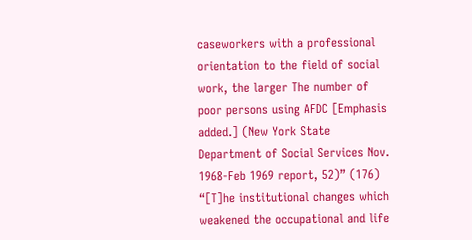caseworkers with a professional orientation to the field of social work, the larger The number of poor persons using AFDC [Emphasis added.] (New York State Department of Social Services Nov. 1968-Feb 1969 report, 52)” (176) “[T]he institutional changes which weakened the occupational and life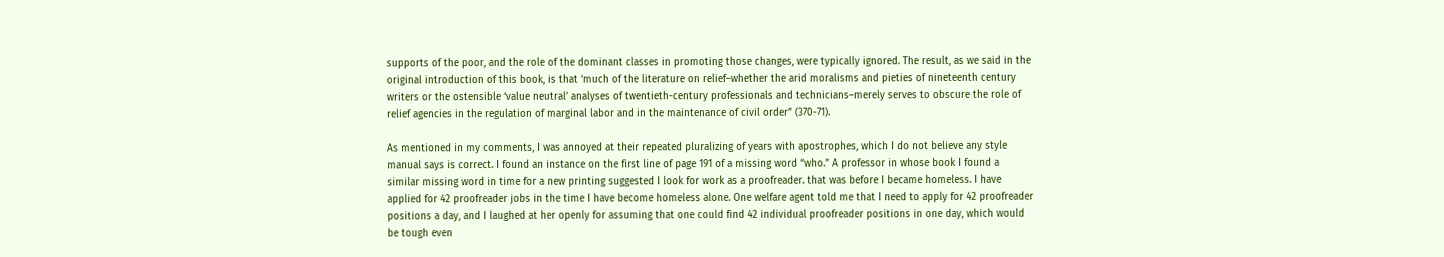supports of the poor, and the role of the dominant classes in promoting those changes, were typically ignored. The result, as we said in the original introduction of this book, is that ‘much of the literature on relief–whether the arid moralisms and pieties of nineteenth century writers or the ostensible ‘value neutral’ analyses of twentieth-century professionals and technicians–merely serves to obscure the role of relief agencies in the regulation of marginal labor and in the maintenance of civil order” (370-71).

As mentioned in my comments, I was annoyed at their repeated pluralizing of years with apostrophes, which I do not believe any style manual says is correct. I found an instance on the first line of page 191 of a missing word “who.” A professor in whose book I found a similar missing word in time for a new printing suggested I look for work as a proofreader. that was before I became homeless. I have applied for 42 proofreader jobs in the time I have become homeless alone. One welfare agent told me that I need to apply for 42 proofreader positions a day, and I laughed at her openly for assuming that one could find 42 individual proofreader positions in one day, which would be tough even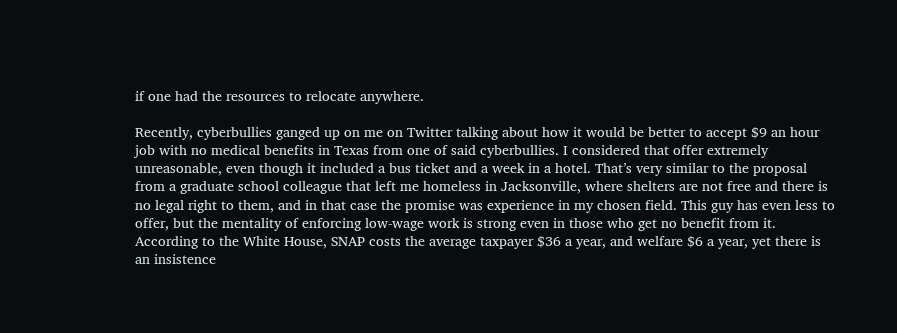if one had the resources to relocate anywhere.

Recently, cyberbullies ganged up on me on Twitter talking about how it would be better to accept $9 an hour job with no medical benefits in Texas from one of said cyberbullies. I considered that offer extremely unreasonable, even though it included a bus ticket and a week in a hotel. That’s very similar to the proposal from a graduate school colleague that left me homeless in Jacksonville, where shelters are not free and there is no legal right to them, and in that case the promise was experience in my chosen field. This guy has even less to offer, but the mentality of enforcing low-wage work is strong even in those who get no benefit from it. According to the White House, SNAP costs the average taxpayer $36 a year, and welfare $6 a year, yet there is an insistence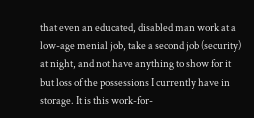that even an educated, disabled man work at a low-age menial job, take a second job (security) at night, and not have anything to show for it but loss of the possessions I currently have in storage. It is this work-for-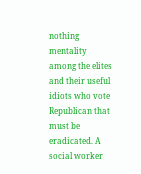nothing mentality among the elites and their useful idiots who vote Republican that must be eradicated. A social worker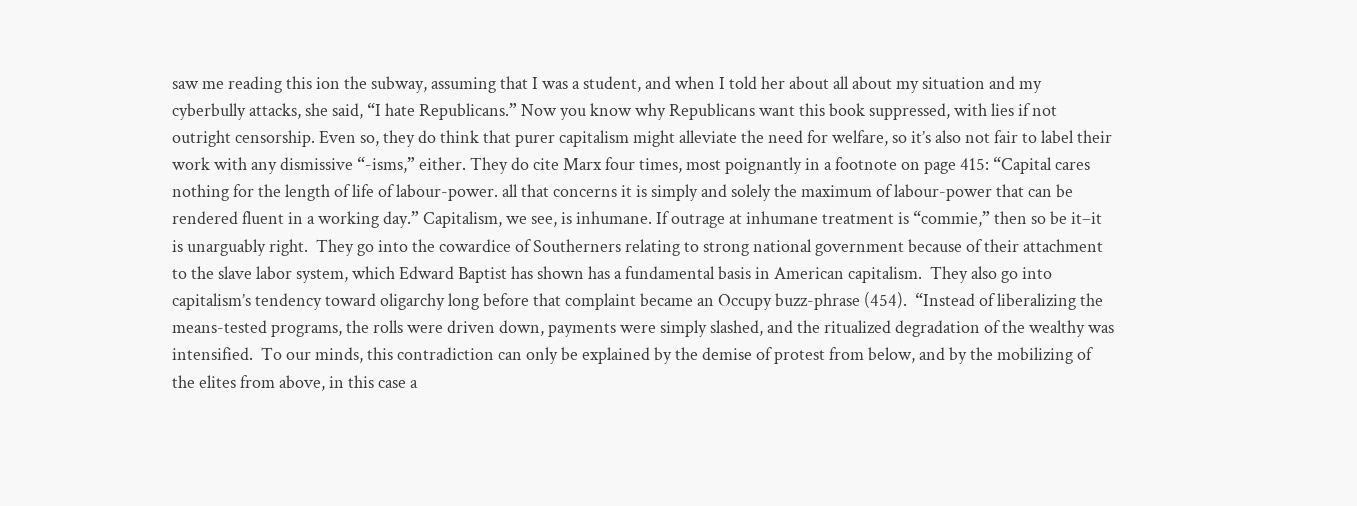saw me reading this ion the subway, assuming that I was a student, and when I told her about all about my situation and my cyberbully attacks, she said, “I hate Republicans.” Now you know why Republicans want this book suppressed, with lies if not outright censorship. Even so, they do think that purer capitalism might alleviate the need for welfare, so it’s also not fair to label their work with any dismissive “-isms,” either. They do cite Marx four times, most poignantly in a footnote on page 415: “Capital cares nothing for the length of life of labour-power. all that concerns it is simply and solely the maximum of labour-power that can be rendered fluent in a working day.” Capitalism, we see, is inhumane. If outrage at inhumane treatment is “commie,” then so be it–it is unarguably right.  They go into the cowardice of Southerners relating to strong national government because of their attachment to the slave labor system, which Edward Baptist has shown has a fundamental basis in American capitalism.  They also go into capitalism’s tendency toward oligarchy long before that complaint became an Occupy buzz-phrase (454).  “Instead of liberalizing the means-tested programs, the rolls were driven down, payments were simply slashed, and the ritualized degradation of the wealthy was intensified.  To our minds, this contradiction can only be explained by the demise of protest from below, and by the mobilizing of the elites from above, in this case a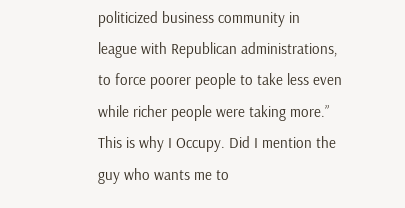politicized business community in league with Republican administrations, to force poorer people to take less even while richer people were taking more.”  This is why I Occupy. Did I mention the guy who wants me to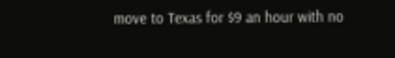move to Texas for $9 an hour with no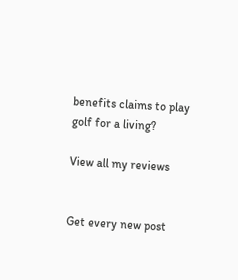benefits claims to play golf for a living?

View all my reviews


Get every new post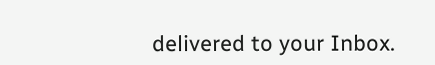delivered to your Inbox.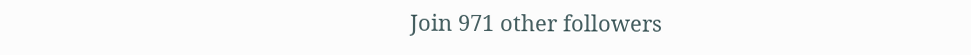Join 971 other followers